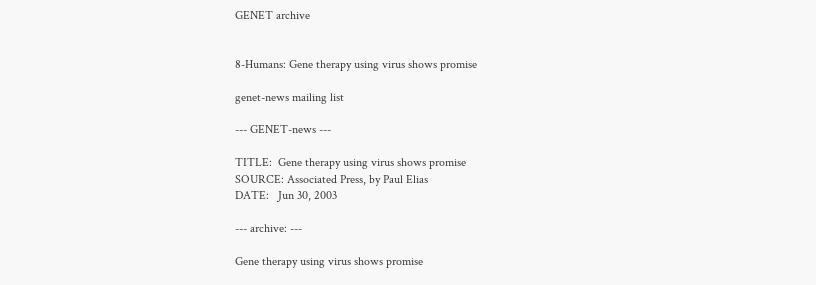GENET archive


8-Humans: Gene therapy using virus shows promise

genet-news mailing list

--- GENET-news ---

TITLE:  Gene therapy using virus shows promise
SOURCE: Associated Press, by Paul Elias
DATE:   Jun 30, 2003

--- archive: ---

Gene therapy using virus shows promise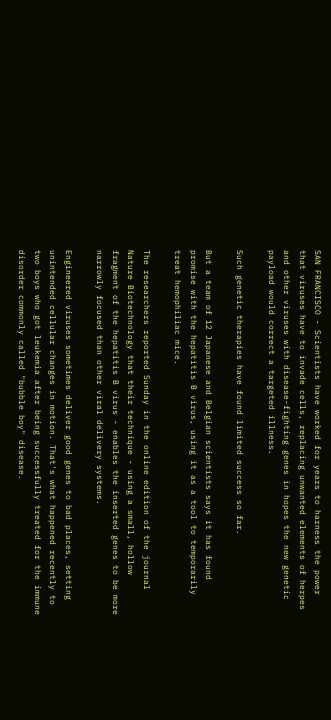SAN FRANCISCO - Scientists have worked for years to harness the power
that viruses have to invade cells, replacing unwanted elements of herpes
and other viruses with disease-fighting genes in hopes the new genetic
payload would correct a targeted illness.

Such genetic therapies have found limited success so far.

But a team of 12 Japanese and Belgian scientists says it has found
promise with the hepatitis B virus, using it as a tool to temporarily
treat hemophiliac mice.

The researchers reported Sunday in the online edition of the journal
Nature Biotechnology that their technique - using a small, hollow
fragment of the hepatitis B virus - enables the inserted genes to be more
narrowly focused than other viral delivery systems.

Engineered viruses sometimes deliver good genes to bad places, setting
unintended cellular changes in motion. That's what happened recently to
two boys who got leukemia after being successfully treated for the immune
disorder commonly called "bubble boy" disease.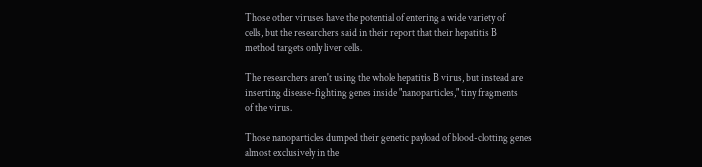Those other viruses have the potential of entering a wide variety of
cells, but the researchers said in their report that their hepatitis B
method targets only liver cells.

The researchers aren't using the whole hepatitis B virus, but instead are
inserting disease-fighting genes inside "nanoparticles," tiny fragments
of the virus.

Those nanoparticles dumped their genetic payload of blood-clotting genes
almost exclusively in the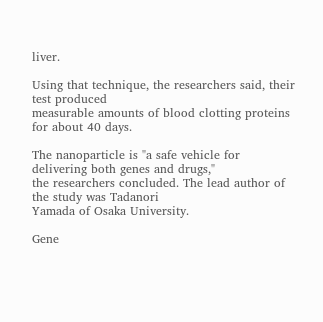liver.

Using that technique, the researchers said, their test produced
measurable amounts of blood clotting proteins for about 40 days.

The nanoparticle is "a safe vehicle for delivering both genes and drugs,"
the researchers concluded. The lead author of the study was Tadanori
Yamada of Osaka University.

Gene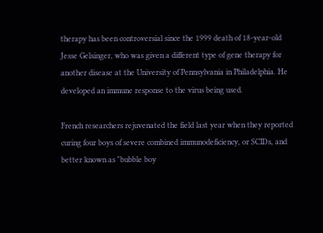therapy has been controversial since the 1999 death of 18-year-old
Jesse Gelsinger, who was given a different type of gene therapy for
another disease at the University of Pennsylvania in Philadelphia. He
developed an immune response to the virus being used.

French researchers rejuvenated the field last year when they reported
curing four boys of severe combined immunodeficiency, or SCIDs, and
better known as "bubble boy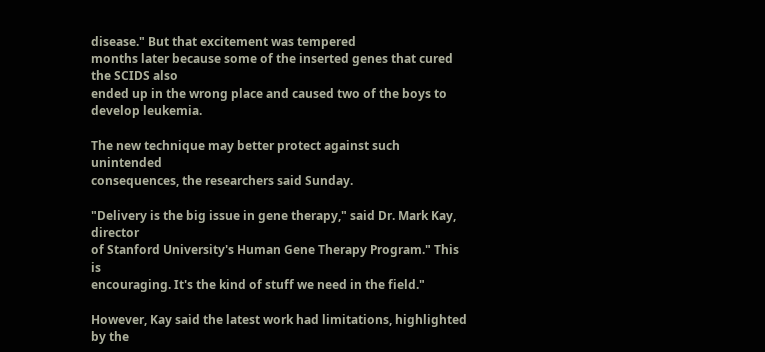disease." But that excitement was tempered
months later because some of the inserted genes that cured the SCIDS also
ended up in the wrong place and caused two of the boys to develop leukemia.

The new technique may better protect against such unintended
consequences, the researchers said Sunday.

"Delivery is the big issue in gene therapy," said Dr. Mark Kay, director
of Stanford University's Human Gene Therapy Program." This is
encouraging. It's the kind of stuff we need in the field."

However, Kay said the latest work had limitations, highlighted by the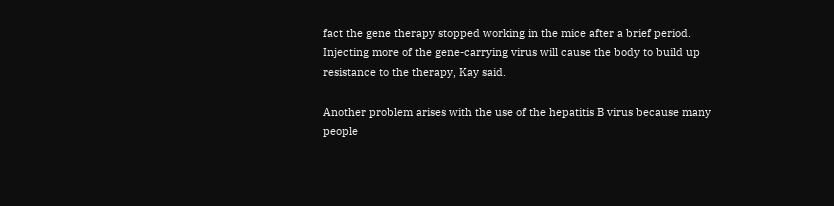fact the gene therapy stopped working in the mice after a brief period.
Injecting more of the gene-carrying virus will cause the body to build up
resistance to the therapy, Kay said.

Another problem arises with the use of the hepatitis B virus because many
people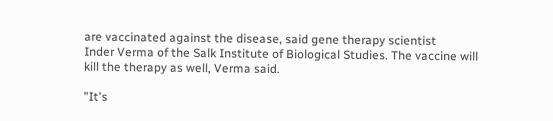are vaccinated against the disease, said gene therapy scientist
Inder Verma of the Salk Institute of Biological Studies. The vaccine will
kill the therapy as well, Verma said.

"It's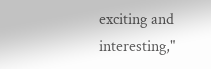exciting and interesting,"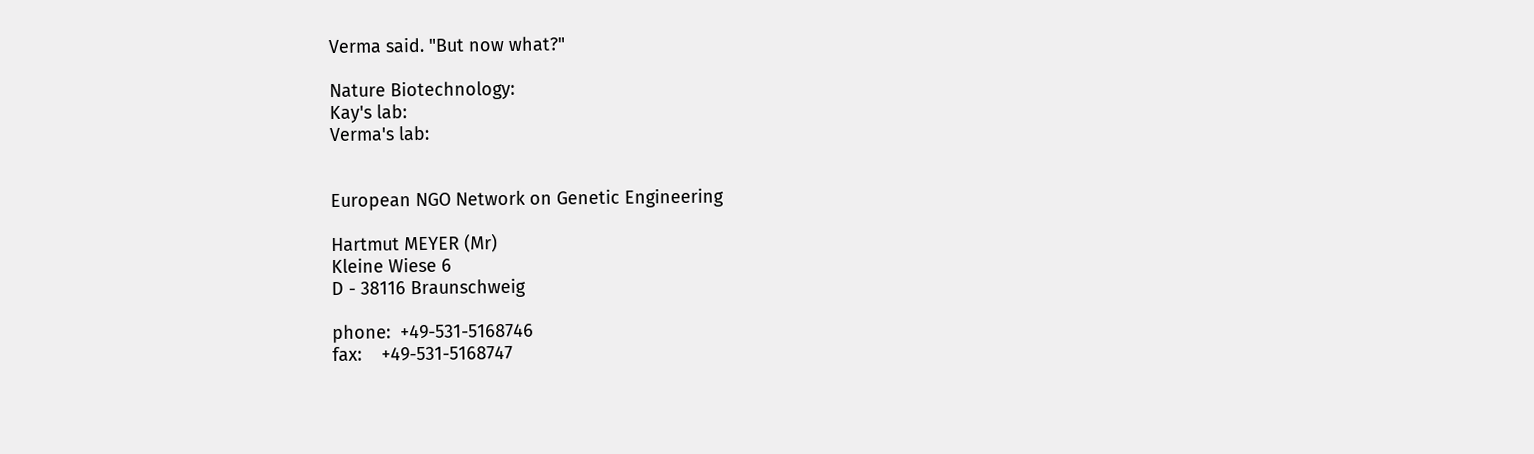Verma said. "But now what?"

Nature Biotechnology:
Kay's lab:
Verma's lab:


European NGO Network on Genetic Engineering

Hartmut MEYER (Mr)
Kleine Wiese 6
D - 38116 Braunschweig

phone:  +49-531-5168746
fax:    +49-531-5168747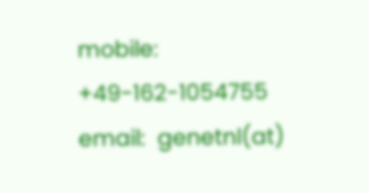mobile: +49-162-1054755
email:  genetnl(at)